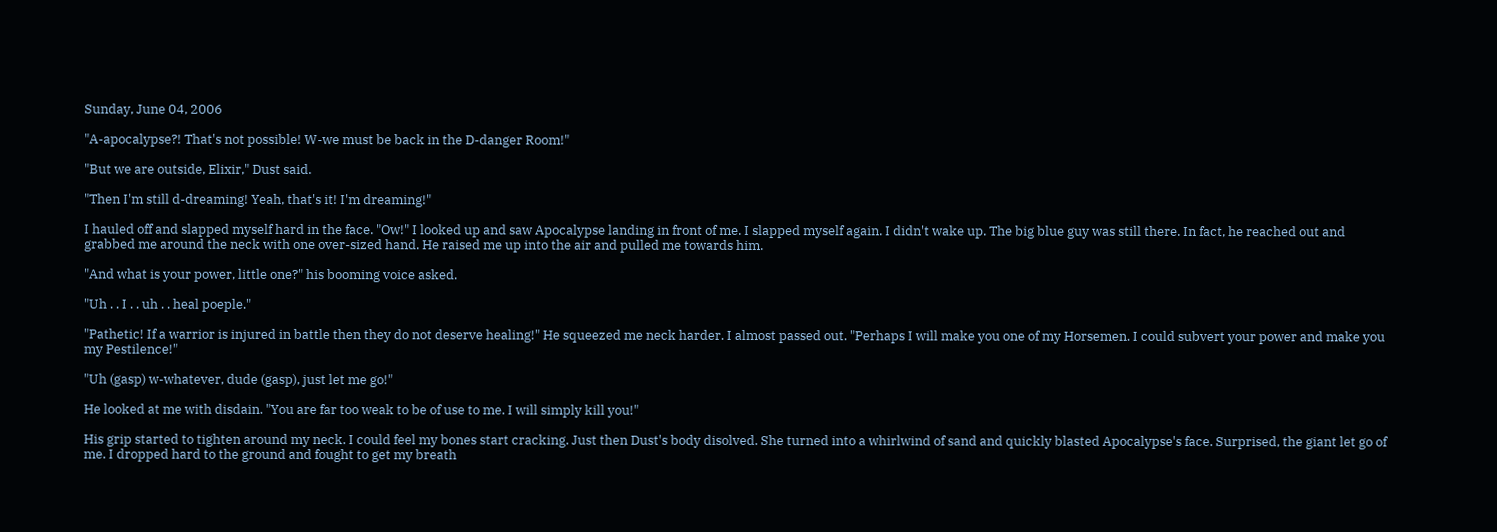Sunday, June 04, 2006

"A-apocalypse?! That's not possible! W-we must be back in the D-danger Room!"

"But we are outside, Elixir," Dust said.

"Then I'm still d-dreaming! Yeah, that's it! I'm dreaming!"

I hauled off and slapped myself hard in the face. "Ow!" I looked up and saw Apocalypse landing in front of me. I slapped myself again. I didn't wake up. The big blue guy was still there. In fact, he reached out and grabbed me around the neck with one over-sized hand. He raised me up into the air and pulled me towards him.

"And what is your power, little one?" his booming voice asked.

"Uh . . I . . uh . . heal poeple."

"Pathetic! If a warrior is injured in battle then they do not deserve healing!" He squeezed me neck harder. I almost passed out. "Perhaps I will make you one of my Horsemen. I could subvert your power and make you my Pestilence!"

"Uh (gasp) w-whatever, dude (gasp), just let me go!"

He looked at me with disdain. "You are far too weak to be of use to me. I will simply kill you!"

His grip started to tighten around my neck. I could feel my bones start cracking. Just then Dust's body disolved. She turned into a whirlwind of sand and quickly blasted Apocalypse's face. Surprised, the giant let go of me. I dropped hard to the ground and fought to get my breath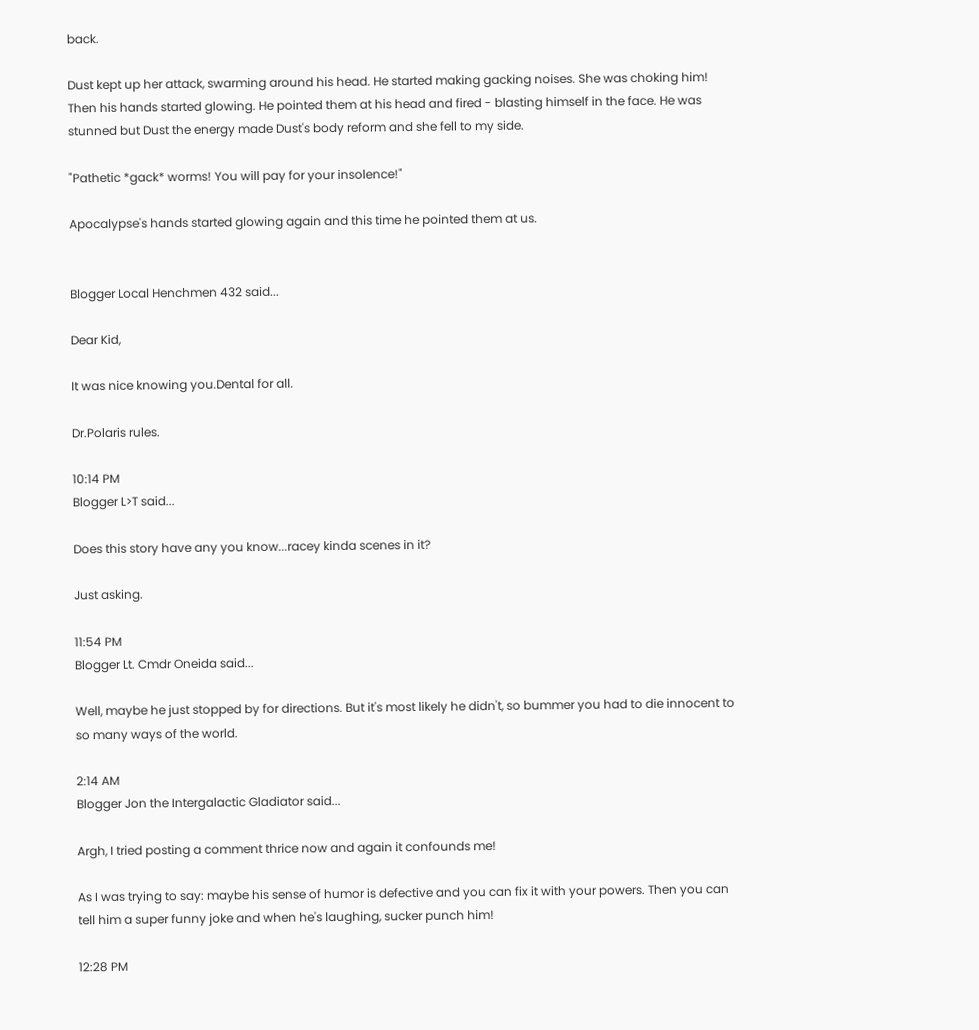back.

Dust kept up her attack, swarming around his head. He started making gacking noises. She was choking him! Then his hands started glowing. He pointed them at his head and fired - blasting himself in the face. He was stunned but Dust the energy made Dust's body reform and she fell to my side.

"Pathetic *gack* worms! You will pay for your insolence!"

Apocalypse's hands started glowing again and this time he pointed them at us.


Blogger Local Henchmen 432 said...

Dear Kid,

It was nice knowing you.Dental for all.

Dr.Polaris rules.

10:14 PM
Blogger L>T said...

Does this story have any you know...racey kinda scenes in it?

Just asking.

11:54 PM
Blogger Lt. Cmdr Oneida said...

Well, maybe he just stopped by for directions. But it's most likely he didn't, so bummer you had to die innocent to so many ways of the world.

2:14 AM
Blogger Jon the Intergalactic Gladiator said...

Argh, I tried posting a comment thrice now and again it confounds me!

As I was trying to say: maybe his sense of humor is defective and you can fix it with your powers. Then you can tell him a super funny joke and when he's laughing, sucker punch him!

12:28 PM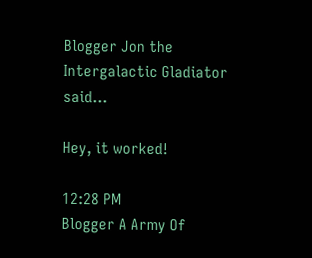Blogger Jon the Intergalactic Gladiator said...

Hey, it worked!

12:28 PM
Blogger A Army Of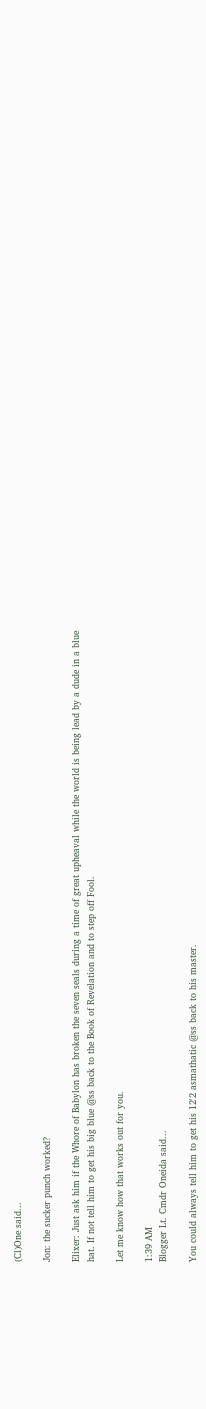(Cl)One said...

Jon: the sucker punch worked?

Elixer: Just ask him if the Whore of Babylon has broken the seven seals during a time of great upheaval while the world is being lead by a dude in a blue hat. If not tell him to get his big blue @ss back to the Book of Revelation and to step off Fool.

Let me know how that works out for you.

1:39 AM
Blogger Lt. Cmdr Oneida said...

You could always tell him to get his 12'2 asmathatic @ss back to his master.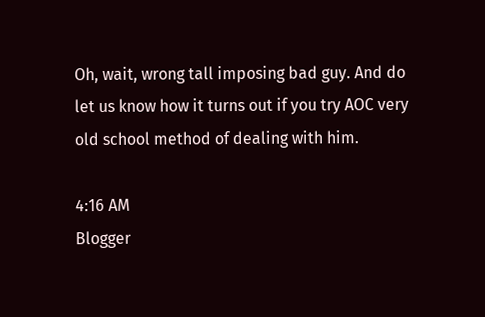Oh, wait, wrong tall imposing bad guy. And do let us know how it turns out if you try AOC very old school method of dealing with him.

4:16 AM
Blogger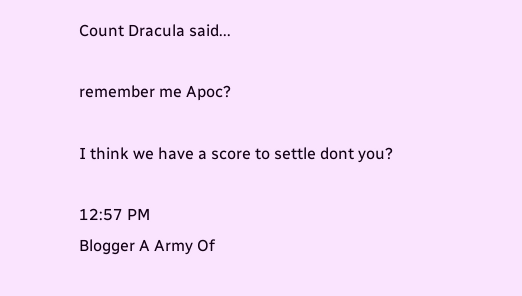Count Dracula said...

remember me Apoc?

I think we have a score to settle dont you?

12:57 PM
Blogger A Army Of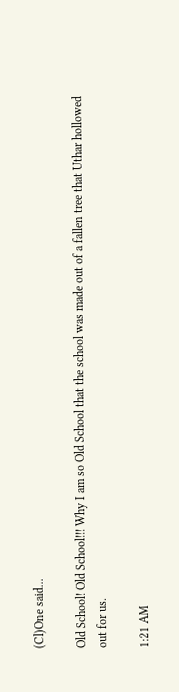(Cl)One said...

Old School! Old School!!! Why I am so Old School that the school was made out of a fallen tree that Uthar hollowed out for us.

1:21 AM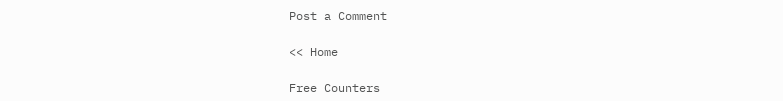Post a Comment

<< Home

Free Counters